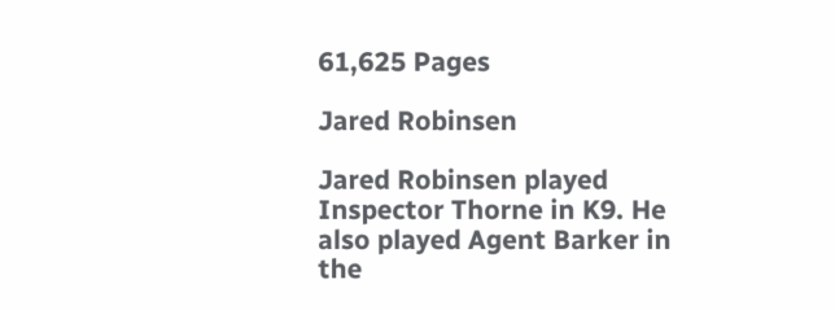61,625 Pages

Jared Robinsen

Jared Robinsen played Inspector Thorne in K9. He also played Agent Barker in the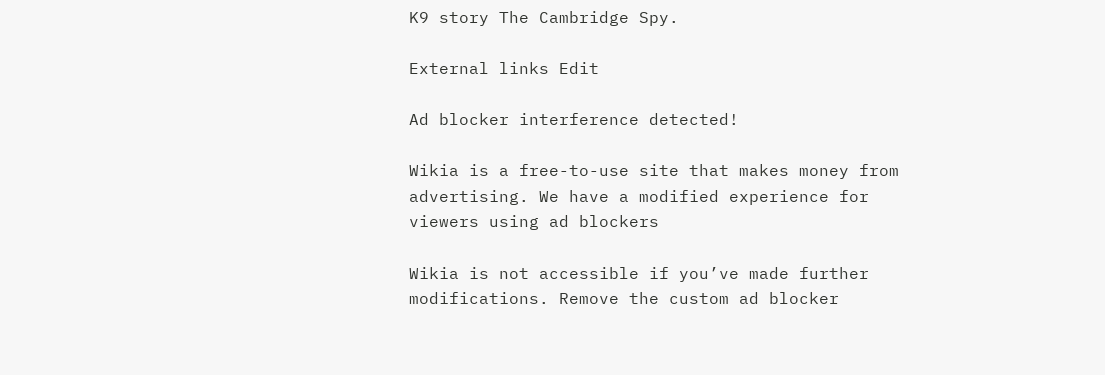K9 story The Cambridge Spy.

External links Edit

Ad blocker interference detected!

Wikia is a free-to-use site that makes money from advertising. We have a modified experience for viewers using ad blockers

Wikia is not accessible if you’ve made further modifications. Remove the custom ad blocker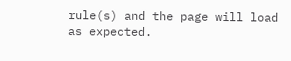rule(s) and the page will load as expected.